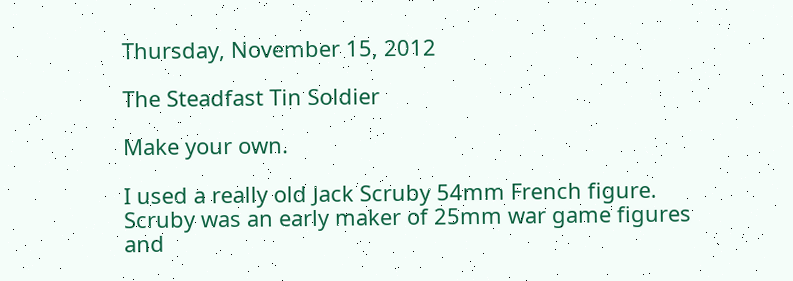Thursday, November 15, 2012

The Steadfast Tin Soldier

Make your own.

I used a really old Jack Scruby 54mm French figure. Scruby was an early maker of 25mm war game figures and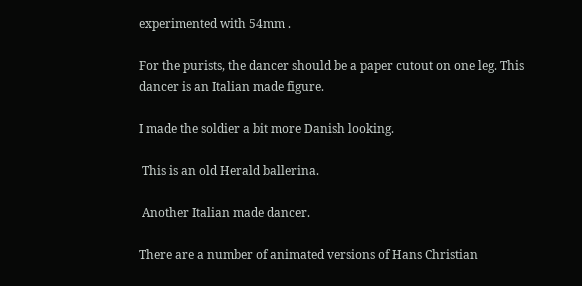experimented with 54mm .

For the purists, the dancer should be a paper cutout on one leg. This dancer is an Italian made figure.

I made the soldier a bit more Danish looking.

 This is an old Herald ballerina.

 Another Italian made dancer.

There are a number of animated versions of Hans Christian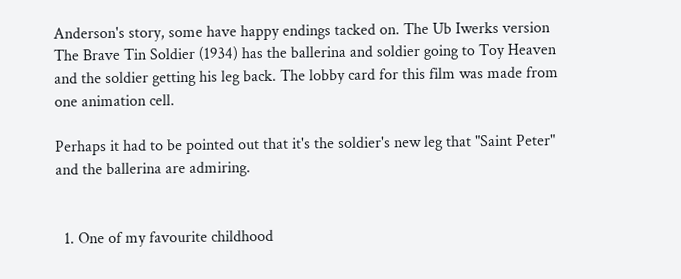Anderson's story, some have happy endings tacked on. The Ub Iwerks version The Brave Tin Soldier (1934) has the ballerina and soldier going to Toy Heaven and the soldier getting his leg back. The lobby card for this film was made from one animation cell.

Perhaps it had to be pointed out that it's the soldier's new leg that "Saint Peter" and the ballerina are admiring.


  1. One of my favourite childhood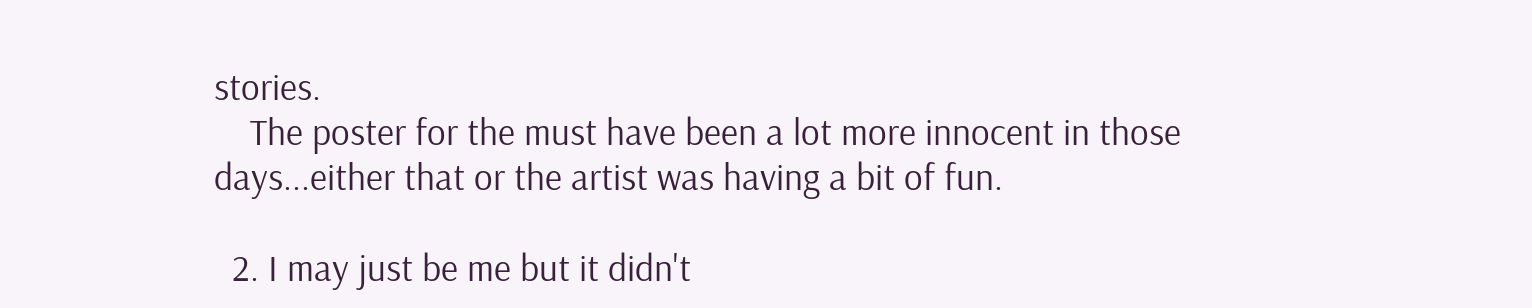stories.
    The poster for the must have been a lot more innocent in those days...either that or the artist was having a bit of fun.

  2. I may just be me but it didn't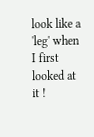look like a 'leg' when I first looked at it !